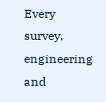Every survey, engineering and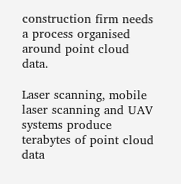construction firm needs a process organised around point cloud data.

Laser scanning, mobile laser scanning and UAV systems produce terabytes of point cloud data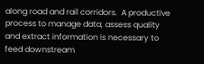along road and rail corridors.  A productive process to manage data, assess quality and extract information is necessary to feed downstream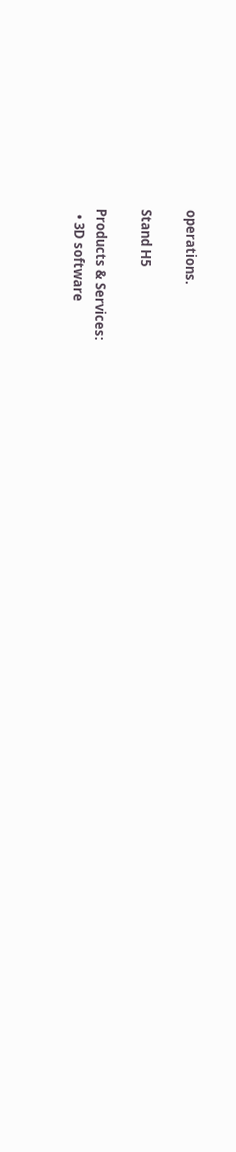operations.

Stand H5

Products & Services:
  • 3D software